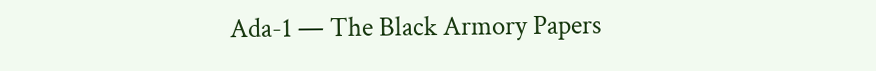Ada-1 — The Black Armory Papers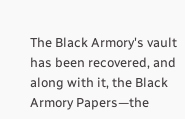The Black Armory's vault has been recovered, and along with it, the Black Armory Papers—the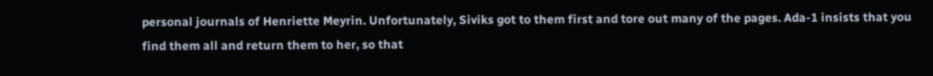personal journals of Henriette Meyrin. Unfortunately, Siviks got to them first and tore out many of the pages. Ada-1 insists that you find them all and return them to her, so that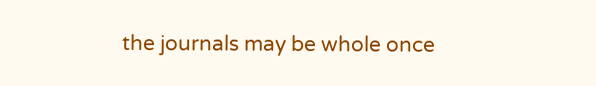the journals may be whole once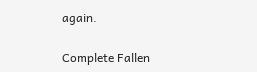again.

Complete Fallen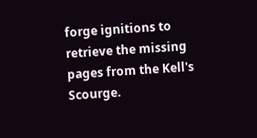forge ignitions to retrieve the missing pages from the Kell's Scourge.